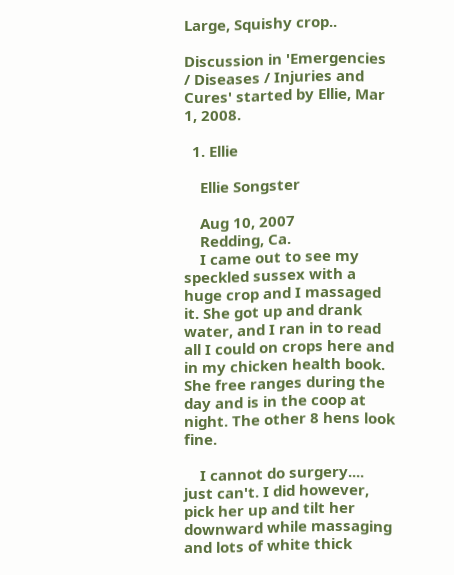Large, Squishy crop..

Discussion in 'Emergencies / Diseases / Injuries and Cures' started by Ellie, Mar 1, 2008.

  1. Ellie

    Ellie Songster

    Aug 10, 2007
    Redding, Ca.
    I came out to see my speckled sussex with a huge crop and I massaged it. She got up and drank water, and I ran in to read all I could on crops here and in my chicken health book. She free ranges during the day and is in the coop at night. The other 8 hens look fine.

    I cannot do surgery.... just can't. I did however, pick her up and tilt her downward while massaging and lots of white thick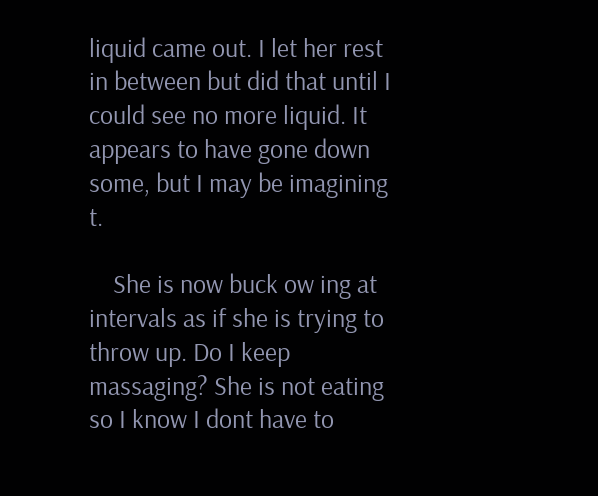liquid came out. I let her rest in between but did that until I could see no more liquid. It appears to have gone down some, but I may be imagining t.

    She is now buck ow ing at intervals as if she is trying to throw up. Do I keep massaging? She is not eating so I know I dont have to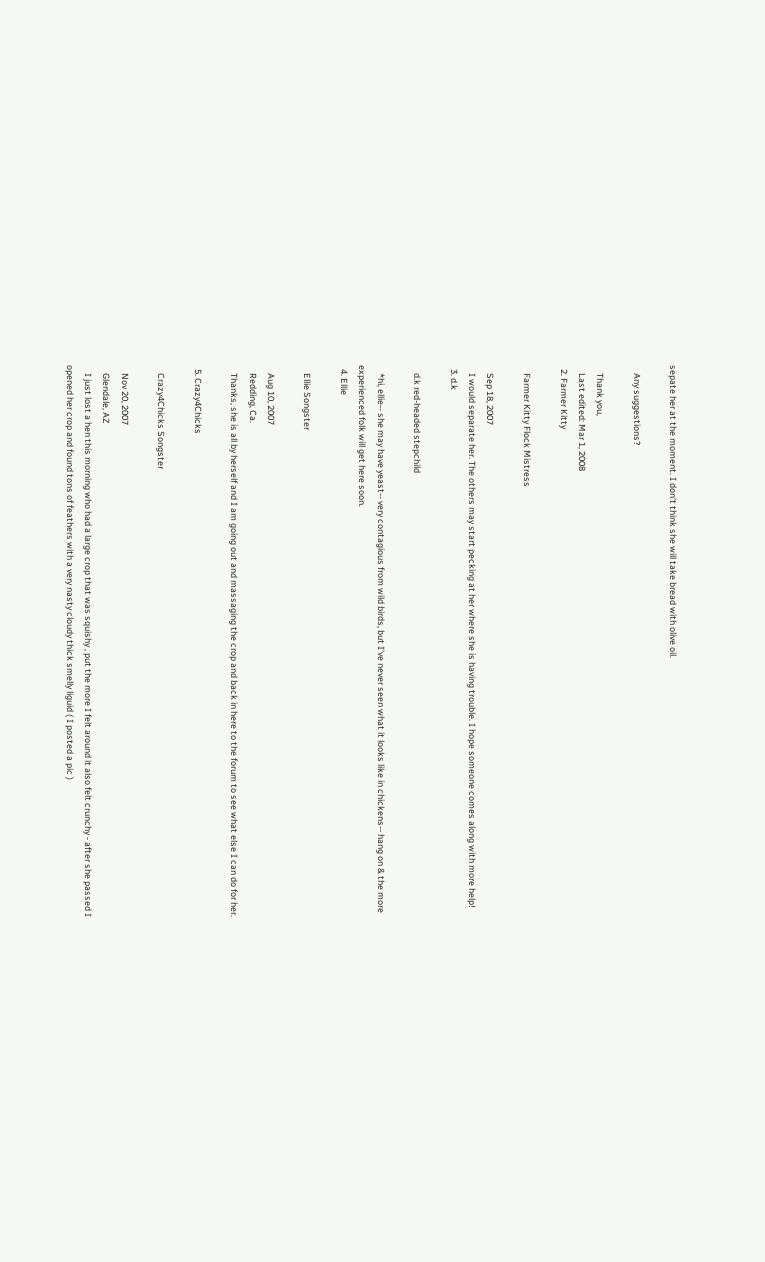sepate her at the moment. I don't think she will take bread with olive oil.

    Any suggestions?

    Thank you,
    Last edited: Mar 1, 2008
  2. Farmer Kitty

    Farmer Kitty Flock Mistress

    Sep 18, 2007
    I would separate her. The others may start pecking at her where she is having trouble. I hope someone comes along with more help!
  3. d.k

    d.k red-headed stepchild

    *hi, ellie-- she may have yeast-- very contagious from wild birds, but I've never seen what it looks like in chickens-- hang on & the more experienced folk will get here soon.
  4. Ellie

    Ellie Songster

    Aug 10, 2007
    Redding, Ca.
    Thanks, she is all by herself and I am going out and massaging the crop and back in here to the forum to see what else I can do for her.

  5. Crazy4Chicks

    Crazy4Chicks Songster

    Nov 20, 2007
    Glendale, AZ
    I just lost a hen this morning who had a large crop that was squishy , put the more I felt around it also felt crunchy - after she passed I opened her crop and found tons of feathers with a very nasty cloudy thick smelly liguid ( I posted a pic )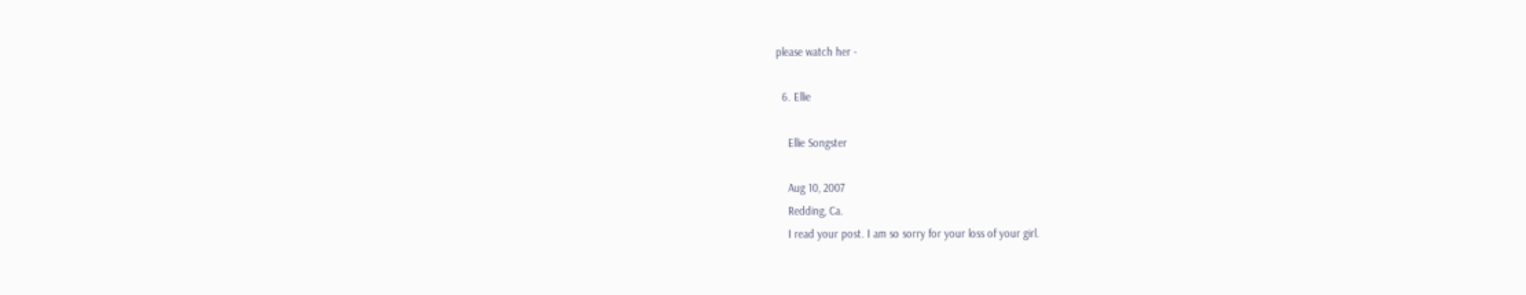please watch her -

  6. Ellie

    Ellie Songster

    Aug 10, 2007
    Redding, Ca.
    I read your post. I am so sorry for your loss of your girl.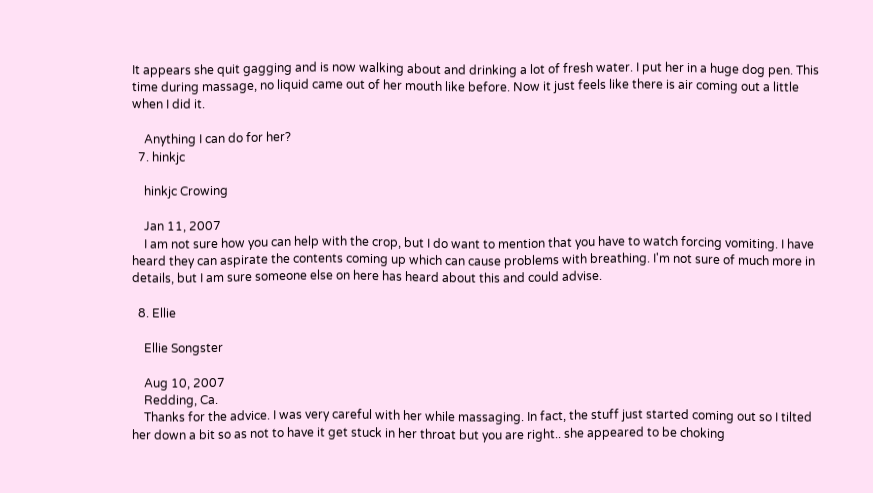It appears she quit gagging and is now walking about and drinking a lot of fresh water. I put her in a huge dog pen. This time during massage, no liquid came out of her mouth like before. Now it just feels like there is air coming out a little when I did it.

    Anything I can do for her?
  7. hinkjc

    hinkjc Crowing

    Jan 11, 2007
    I am not sure how you can help with the crop, but I do want to mention that you have to watch forcing vomiting. I have heard they can aspirate the contents coming up which can cause problems with breathing. I'm not sure of much more in details, but I am sure someone else on here has heard about this and could advise.

  8. Ellie

    Ellie Songster

    Aug 10, 2007
    Redding, Ca.
    Thanks for the advice. I was very careful with her while massaging. In fact, the stuff just started coming out so I tilted her down a bit so as not to have it get stuck in her throat but you are right.. she appeared to be choking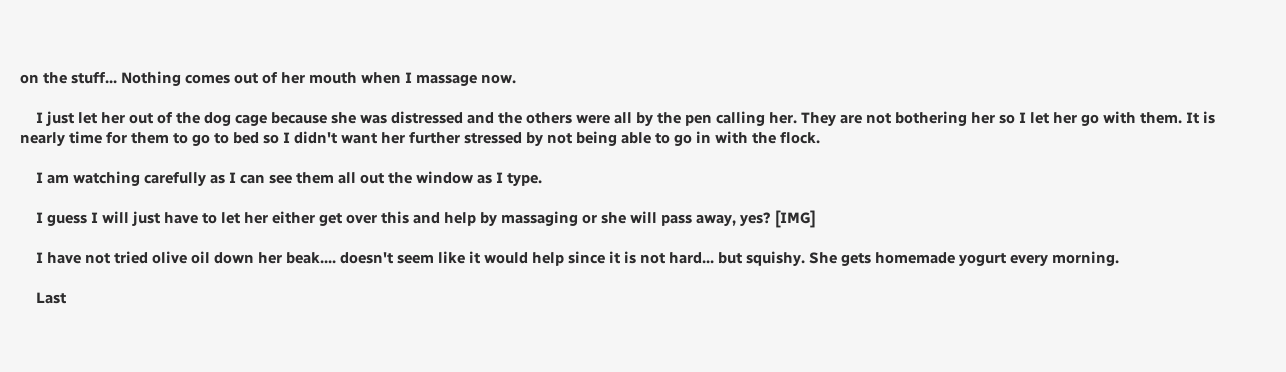on the stuff... Nothing comes out of her mouth when I massage now.

    I just let her out of the dog cage because she was distressed and the others were all by the pen calling her. They are not bothering her so I let her go with them. It is nearly time for them to go to bed so I didn't want her further stressed by not being able to go in with the flock.

    I am watching carefully as I can see them all out the window as I type.

    I guess I will just have to let her either get over this and help by massaging or she will pass away, yes? [IMG]

    I have not tried olive oil down her beak.... doesn't seem like it would help since it is not hard... but squishy. She gets homemade yogurt every morning.

    Last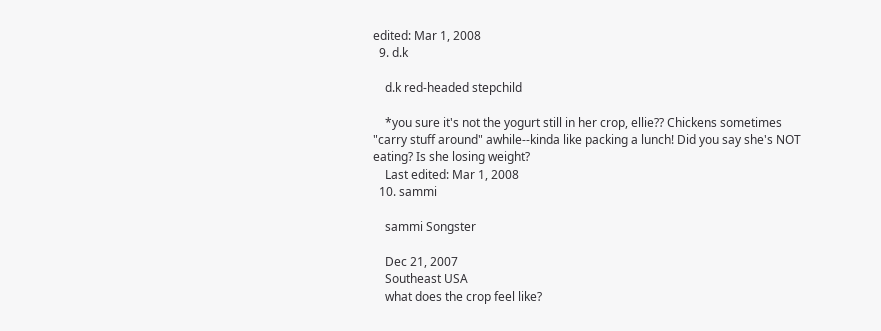edited: Mar 1, 2008
  9. d.k

    d.k red-headed stepchild

    *you sure it's not the yogurt still in her crop, ellie?? Chickens sometimes "carry stuff around" awhile--kinda like packing a lunch! Did you say she's NOT eating? Is she losing weight?
    Last edited: Mar 1, 2008
  10. sammi

    sammi Songster

    Dec 21, 2007
    Southeast USA
    what does the crop feel like?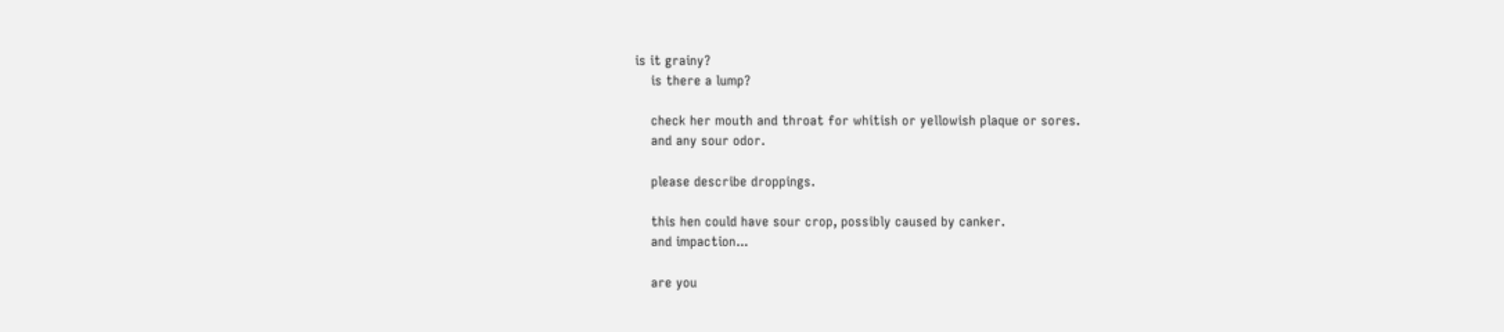is it grainy?
    is there a lump?

    check her mouth and throat for whitish or yellowish plaque or sores.
    and any sour odor.

    please describe droppings.

    this hen could have sour crop, possibly caused by canker.
    and impaction...

    are you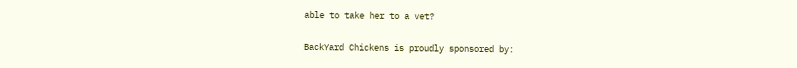able to take her to a vet?

BackYard Chickens is proudly sponsored by: